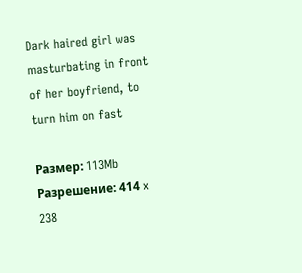Dark haired girl was masturbating in front of her boyfriend, to turn him on fast

Размер: 113Mb
Paзpeшeниe: 414 x 238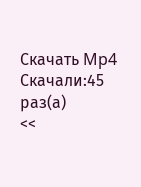Скачать Mp4
Скачали:45 раз(а)
<<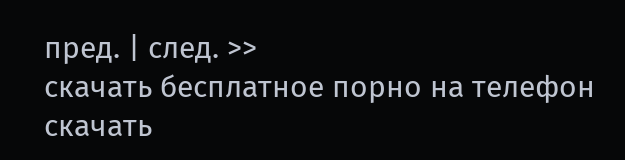пред. | след. >>
скачать бесплатное порно на телефон
скачать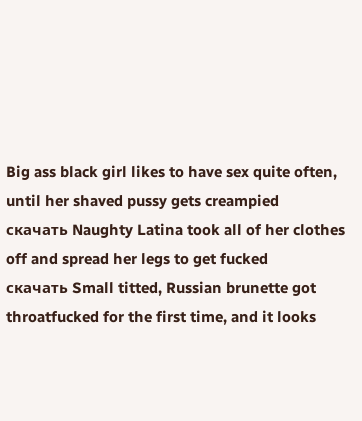Big ass black girl likes to have sex quite often, until her shaved pussy gets creampied
скачать Naughty Latina took all of her clothes off and spread her legs to get fucked
скачать Small titted, Russian brunette got throatfucked for the first time, and it looks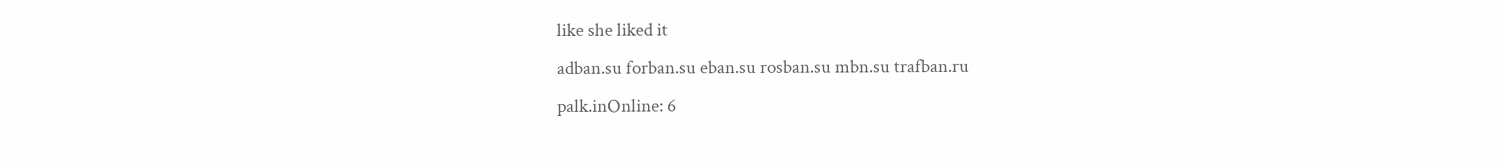like she liked it
adban.su forban.su eban.su rosban.su mbn.su trafban.ru
palk.inOnline: 6